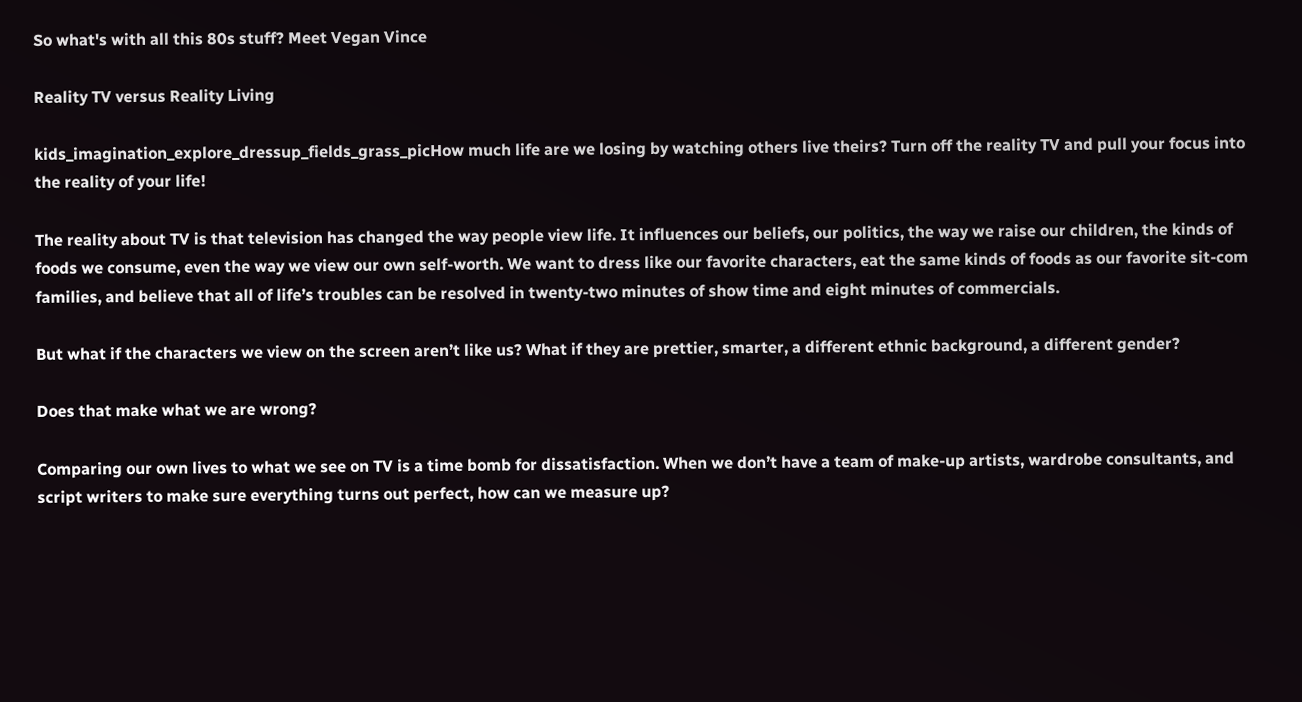So what's with all this 80s stuff? Meet Vegan Vince

Reality TV versus Reality Living

kids_imagination_explore_dressup_fields_grass_picHow much life are we losing by watching others live theirs? Turn off the reality TV and pull your focus into the reality of your life!

The reality about TV is that television has changed the way people view life. It influences our beliefs, our politics, the way we raise our children, the kinds of foods we consume, even the way we view our own self-worth. We want to dress like our favorite characters, eat the same kinds of foods as our favorite sit-com families, and believe that all of life’s troubles can be resolved in twenty-two minutes of show time and eight minutes of commercials.

But what if the characters we view on the screen aren’t like us? What if they are prettier, smarter, a different ethnic background, a different gender?

Does that make what we are wrong?

Comparing our own lives to what we see on TV is a time bomb for dissatisfaction. When we don’t have a team of make-up artists, wardrobe consultants, and script writers to make sure everything turns out perfect, how can we measure up?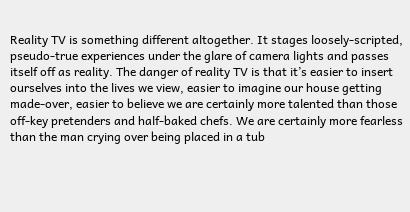Reality TV is something different altogether. It stages loosely-scripted, pseudo-true experiences under the glare of camera lights and passes itself off as reality. The danger of reality TV is that it’s easier to insert ourselves into the lives we view, easier to imagine our house getting made-over, easier to believe we are certainly more talented than those off-key pretenders and half-baked chefs. We are certainly more fearless than the man crying over being placed in a tub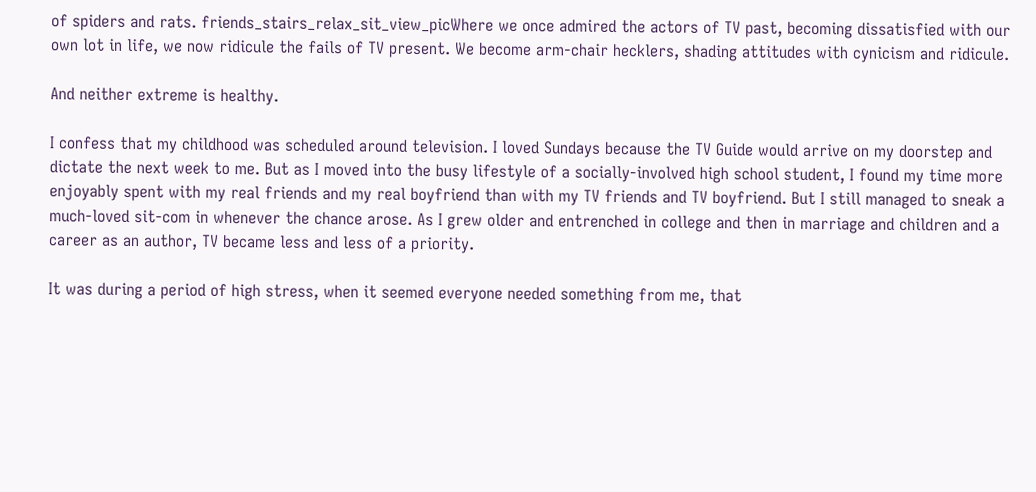of spiders and rats. friends_stairs_relax_sit_view_picWhere we once admired the actors of TV past, becoming dissatisfied with our own lot in life, we now ridicule the fails of TV present. We become arm-chair hecklers, shading attitudes with cynicism and ridicule.

And neither extreme is healthy.

I confess that my childhood was scheduled around television. I loved Sundays because the TV Guide would arrive on my doorstep and dictate the next week to me. But as I moved into the busy lifestyle of a socially-involved high school student, I found my time more enjoyably spent with my real friends and my real boyfriend than with my TV friends and TV boyfriend. But I still managed to sneak a much-loved sit-com in whenever the chance arose. As I grew older and entrenched in college and then in marriage and children and a career as an author, TV became less and less of a priority.

It was during a period of high stress, when it seemed everyone needed something from me, that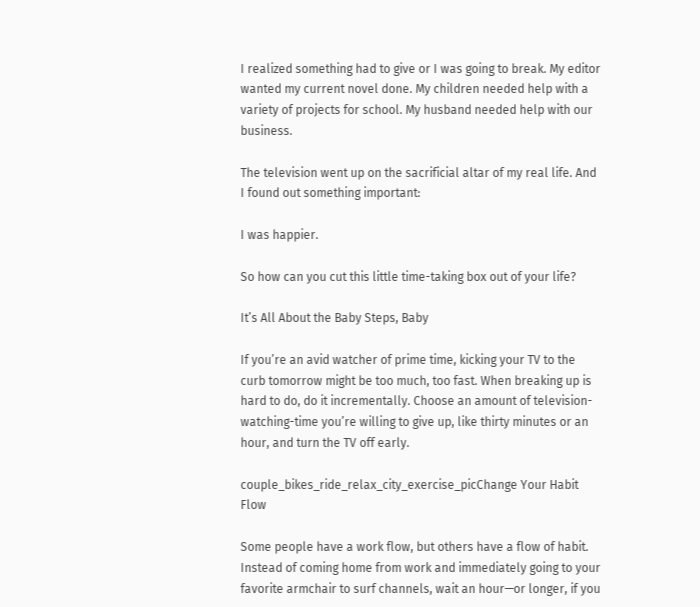I realized something had to give or I was going to break. My editor wanted my current novel done. My children needed help with a variety of projects for school. My husband needed help with our business.

The television went up on the sacrificial altar of my real life. And I found out something important:

I was happier.

So how can you cut this little time-taking box out of your life?

It’s All About the Baby Steps, Baby

If you’re an avid watcher of prime time, kicking your TV to the curb tomorrow might be too much, too fast. When breaking up is hard to do, do it incrementally. Choose an amount of television-watching-time you’re willing to give up, like thirty minutes or an hour, and turn the TV off early.

couple_bikes_ride_relax_city_exercise_picChange Your Habit Flow

Some people have a work flow, but others have a flow of habit. Instead of coming home from work and immediately going to your favorite armchair to surf channels, wait an hour—or longer, if you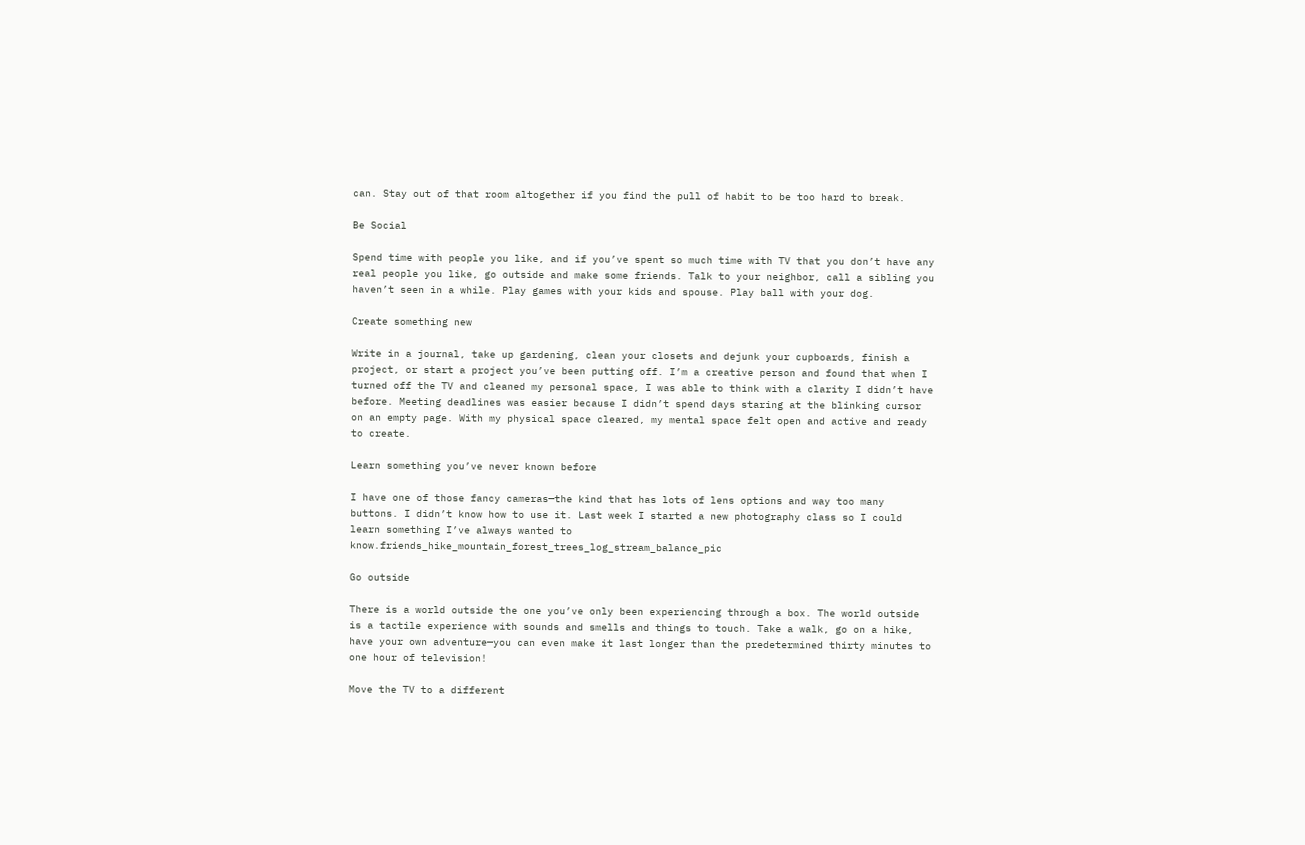can. Stay out of that room altogether if you find the pull of habit to be too hard to break.

Be Social

Spend time with people you like, and if you’ve spent so much time with TV that you don’t have any real people you like, go outside and make some friends. Talk to your neighbor, call a sibling you haven’t seen in a while. Play games with your kids and spouse. Play ball with your dog.

Create something new

Write in a journal, take up gardening, clean your closets and dejunk your cupboards, finish a project, or start a project you’ve been putting off. I’m a creative person and found that when I turned off the TV and cleaned my personal space, I was able to think with a clarity I didn’t have before. Meeting deadlines was easier because I didn’t spend days staring at the blinking cursor on an empty page. With my physical space cleared, my mental space felt open and active and ready to create.

Learn something you’ve never known before

I have one of those fancy cameras—the kind that has lots of lens options and way too many buttons. I didn’t know how to use it. Last week I started a new photography class so I could learn something I’ve always wanted to know.friends_hike_mountain_forest_trees_log_stream_balance_pic

Go outside

There is a world outside the one you’ve only been experiencing through a box. The world outside is a tactile experience with sounds and smells and things to touch. Take a walk, go on a hike, have your own adventure—you can even make it last longer than the predetermined thirty minutes to one hour of television!

Move the TV to a different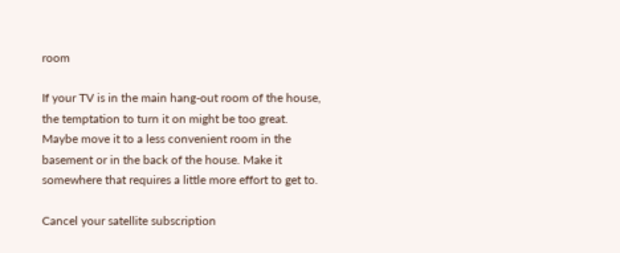room

If your TV is in the main hang-out room of the house, the temptation to turn it on might be too great. Maybe move it to a less convenient room in the basement or in the back of the house. Make it somewhere that requires a little more effort to get to.

Cancel your satellite subscription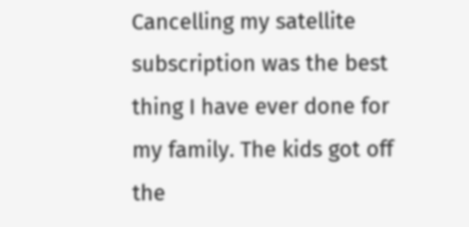Cancelling my satellite subscription was the best thing I have ever done for my family. The kids got off the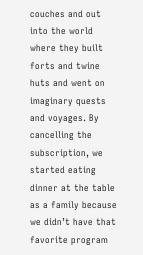couches and out into the world where they built forts and twine huts and went on imaginary quests and voyages. By cancelling the subscription, we started eating dinner at the table as a family because we didn’t have that favorite program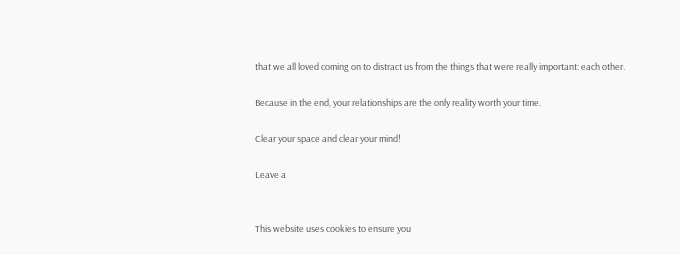that we all loved coming on to distract us from the things that were really important: each other.

Because in the end, your relationships are the only reality worth your time.

Clear your space and clear your mind!

Leave a


This website uses cookies to ensure you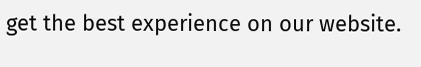get the best experience on our website.